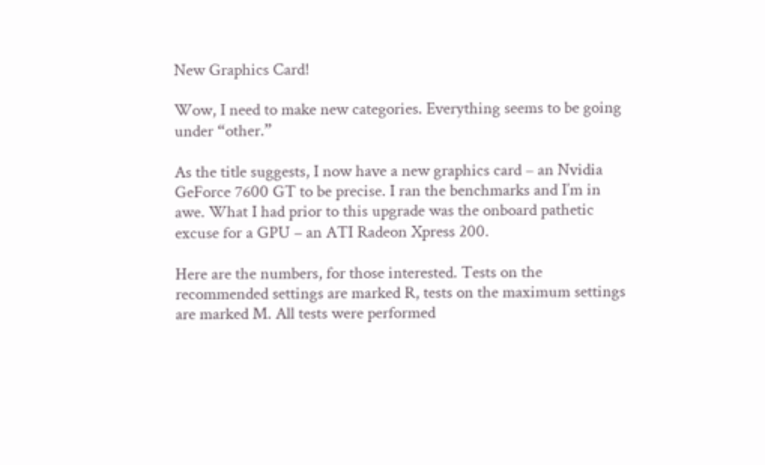New Graphics Card!

Wow, I need to make new categories. Everything seems to be going under “other.”

As the title suggests, I now have a new graphics card – an Nvidia GeForce 7600 GT to be precise. I ran the benchmarks and I’m in awe. What I had prior to this upgrade was the onboard pathetic excuse for a GPU – an ATI Radeon Xpress 200.

Here are the numbers, for those interested. Tests on the recommended settings are marked R, tests on the maximum settings are marked M. All tests were performed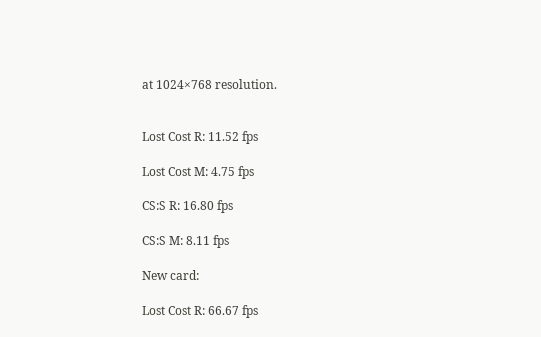at 1024×768 resolution.


Lost Cost R: 11.52 fps

Lost Cost M: 4.75 fps

CS:S R: 16.80 fps

CS:S M: 8.11 fps

New card:

Lost Cost R: 66.67 fps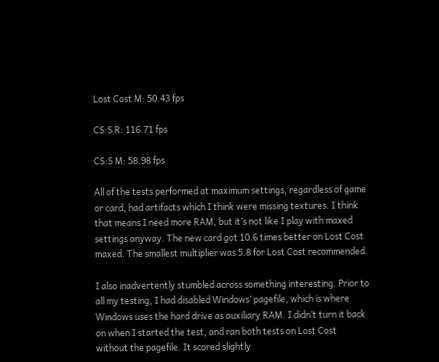Lost Cost M: 50.43 fps

CS:S R: 116.71 fps

CS:S M: 58.98 fps

All of the tests performed at maximum settings, regardless of game or card, had artifacts which I think were missing textures. I think that means I need more RAM, but it’s not like I play with maxed settings anyway. The new card got 10.6 times better on Lost Cost maxed. The smallest multiplier was 5.8 for Lost Cost recommended.

I also inadvertently stumbled across something interesting. Prior to all my testing, I had disabled Windows’ pagefile, which is where Windows uses the hard drive as auxiliary RAM. I didn’t turn it back on when I started the test, and ran both tests on Lost Cost without the pagefile. It scored slightly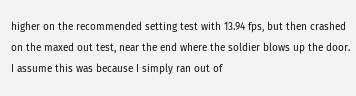higher on the recommended setting test with 13.94 fps, but then crashed on the maxed out test, near the end where the soldier blows up the door. I assume this was because I simply ran out of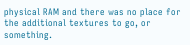physical RAM and there was no place for the additional textures to go, or something.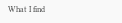What I find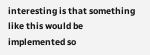interesting is that something like this would be implemented so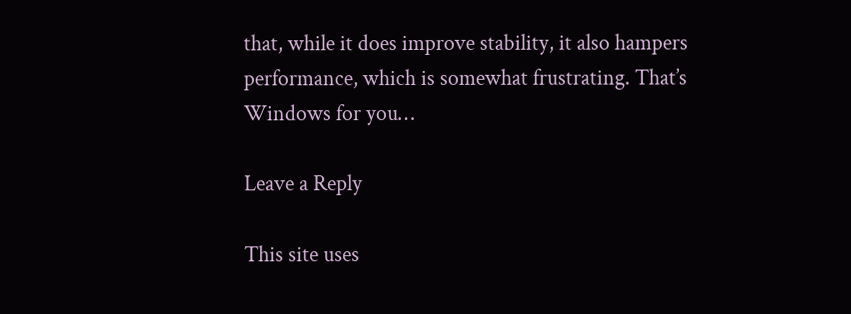that, while it does improve stability, it also hampers performance, which is somewhat frustrating. That’s Windows for you…

Leave a Reply

This site uses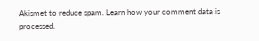Akismet to reduce spam. Learn how your comment data is processed.